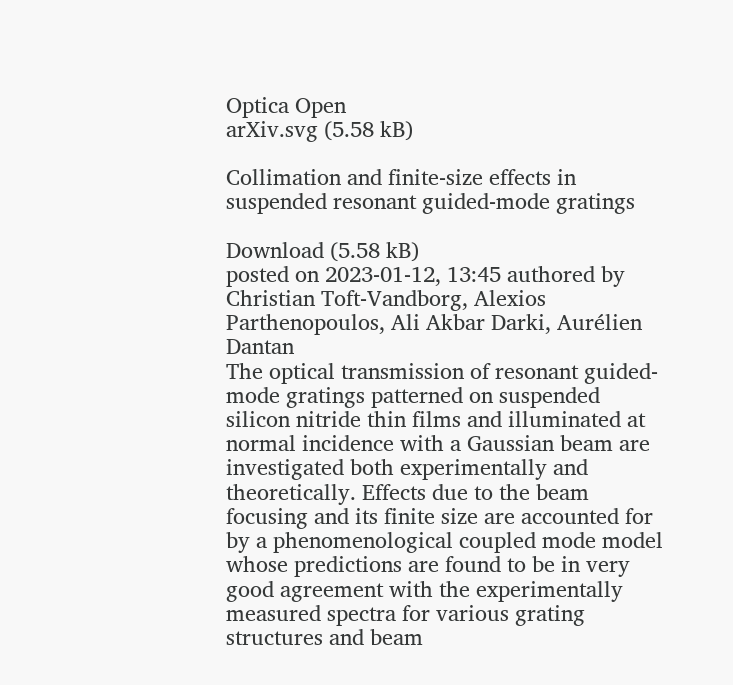Optica Open
arXiv.svg (5.58 kB)

Collimation and finite-size effects in suspended resonant guided-mode gratings

Download (5.58 kB)
posted on 2023-01-12, 13:45 authored by Christian Toft-Vandborg, Alexios Parthenopoulos, Ali Akbar Darki, Aurélien Dantan
The optical transmission of resonant guided-mode gratings patterned on suspended silicon nitride thin films and illuminated at normal incidence with a Gaussian beam are investigated both experimentally and theoretically. Effects due to the beam focusing and its finite size are accounted for by a phenomenological coupled mode model whose predictions are found to be in very good agreement with the experimentally measured spectra for various grating structures and beam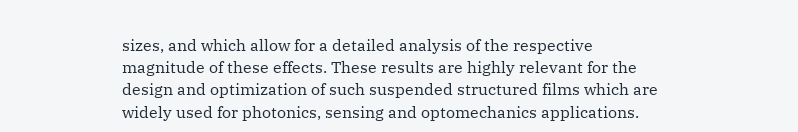sizes, and which allow for a detailed analysis of the respective magnitude of these effects. These results are highly relevant for the design and optimization of such suspended structured films which are widely used for photonics, sensing and optomechanics applications.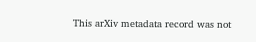This arXiv metadata record was not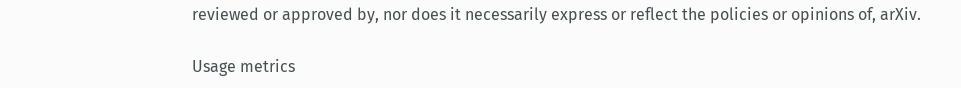reviewed or approved by, nor does it necessarily express or reflect the policies or opinions of, arXiv.

Usage metrics